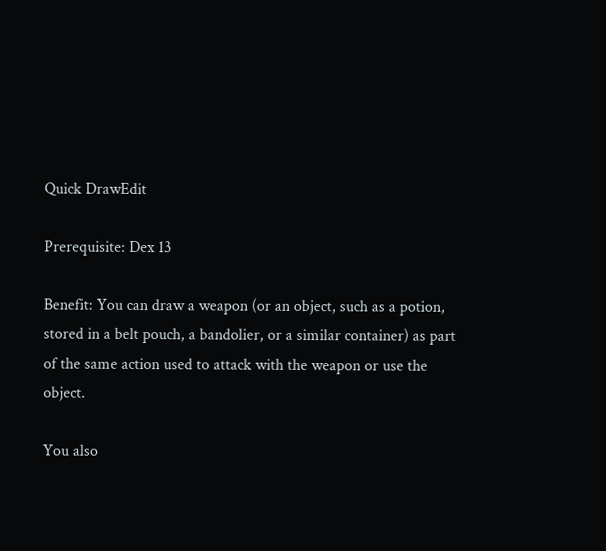Quick DrawEdit

Prerequisite: Dex 13

Benefit: You can draw a weapon (or an object, such as a potion, stored in a belt pouch, a bandolier, or a similar container) as part of the same action used to attack with the weapon or use the object.

You also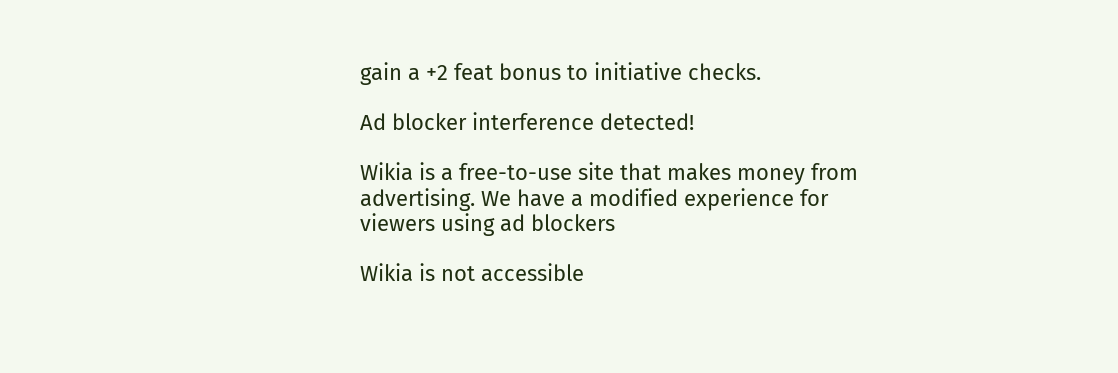gain a +2 feat bonus to initiative checks.

Ad blocker interference detected!

Wikia is a free-to-use site that makes money from advertising. We have a modified experience for viewers using ad blockers

Wikia is not accessible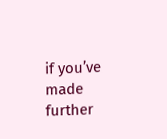if you’ve made further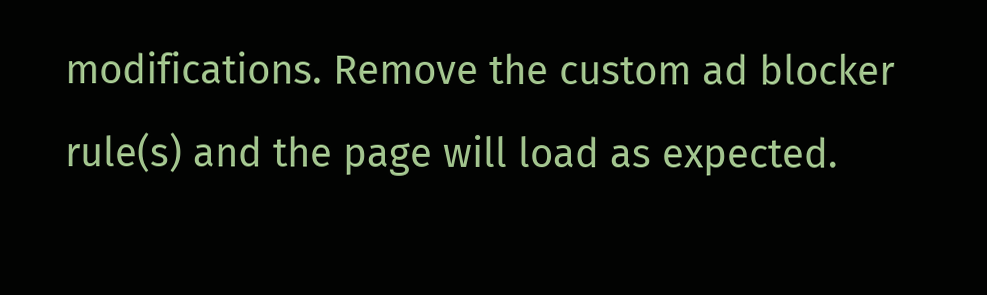modifications. Remove the custom ad blocker rule(s) and the page will load as expected.